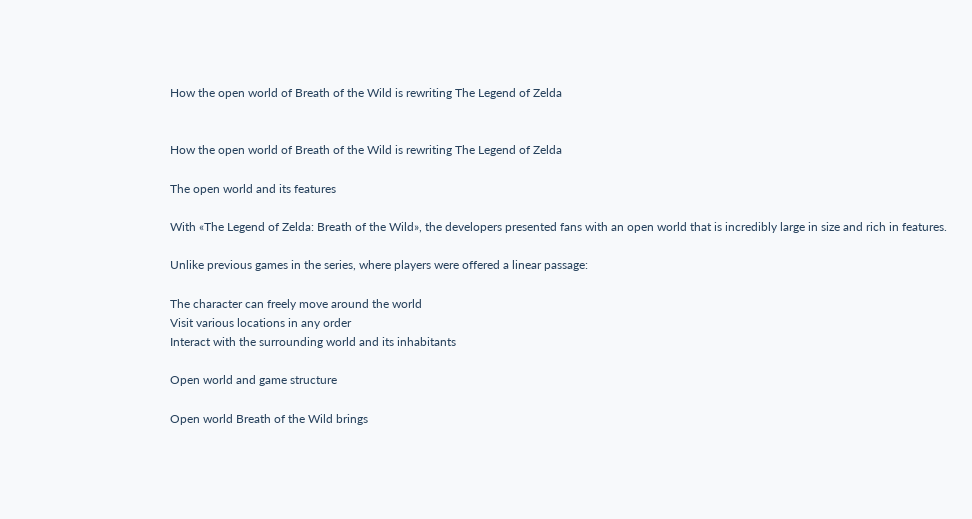How the open world of Breath of the Wild is rewriting The Legend of Zelda


How the open world of Breath of the Wild is rewriting The Legend of Zelda

The open world and its features

With «The Legend of Zelda: Breath of the Wild», the developers presented fans with an open world that is incredibly large in size and rich in features.

Unlike previous games in the series, where players were offered a linear passage:

The character can freely move around the world
Visit various locations in any order
Interact with the surrounding world and its inhabitants

Open world and game structure

Open world Breath of the Wild brings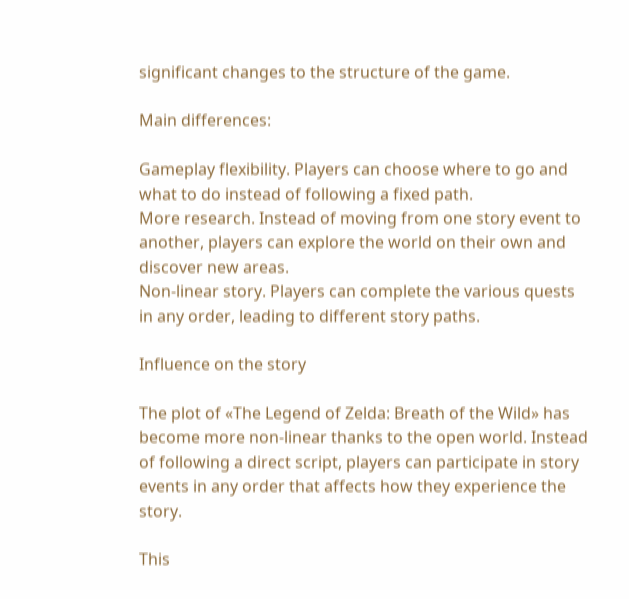significant changes to the structure of the game.

Main differences:

Gameplay flexibility. Players can choose where to go and what to do instead of following a fixed path.
More research. Instead of moving from one story event to another, players can explore the world on their own and discover new areas.
Non-linear story. Players can complete the various quests in any order, leading to different story paths.

Influence on the story

The plot of «The Legend of Zelda: Breath of the Wild» has become more non-linear thanks to the open world. Instead of following a direct script, players can participate in story events in any order that affects how they experience the story.

This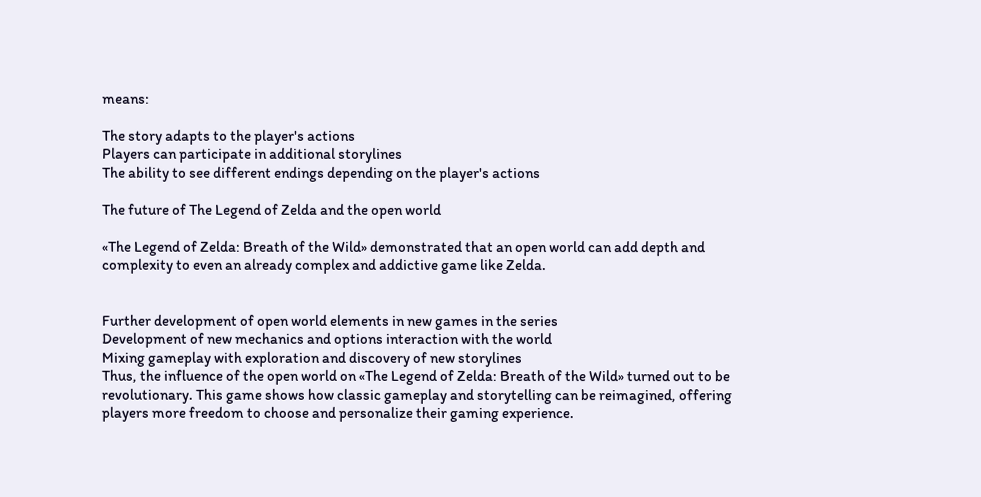means:

The story adapts to the player's actions
Players can participate in additional storylines
The ability to see different endings depending on the player's actions

The future of The Legend of Zelda and the open world

«The Legend of Zelda: Breath of the Wild» demonstrated that an open world can add depth and complexity to even an already complex and addictive game like Zelda.


Further development of open world elements in new games in the series
Development of new mechanics and options interaction with the world
Mixing gameplay with exploration and discovery of new storylines
Thus, the influence of the open world on «The Legend of Zelda: Breath of the Wild» turned out to be revolutionary. This game shows how classic gameplay and storytelling can be reimagined, offering players more freedom to choose and personalize their gaming experience.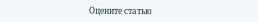Оцените статью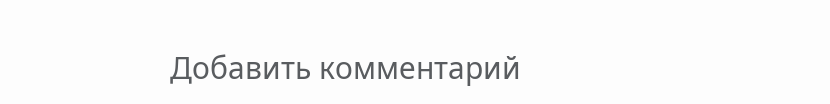Добавить комментарий